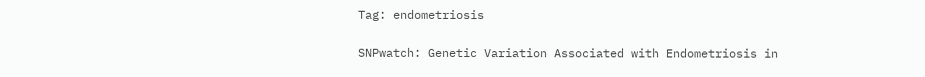Tag: endometriosis

SNPwatch: Genetic Variation Associated with Endometriosis in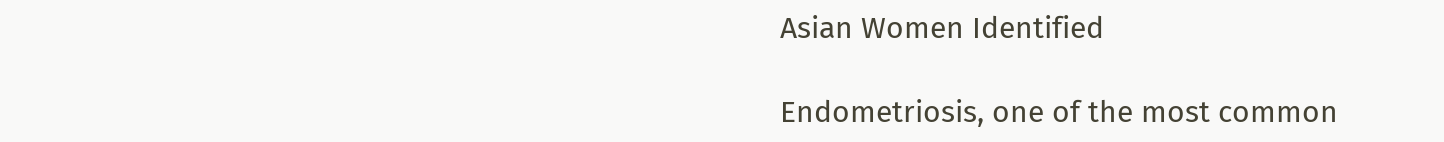Asian Women Identified

Endometriosis, one of the most common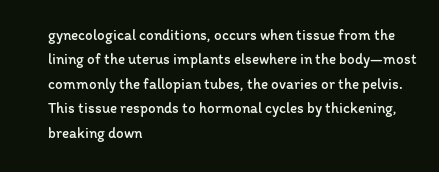gynecological conditions, occurs when tissue from the lining of the uterus implants elsewhere in the body—most commonly the fallopian tubes, the ovaries or the pelvis.  This tissue responds to hormonal cycles by thickening, breaking down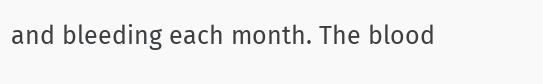and bleeding each month. The blood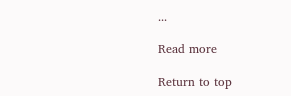...

Read more

Return to top